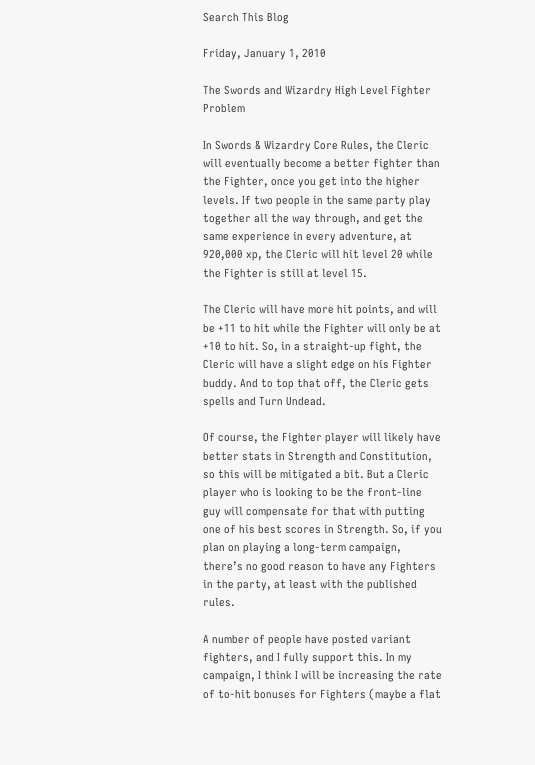Search This Blog

Friday, January 1, 2010

The Swords and Wizardry High Level Fighter Problem

In Swords & Wizardry Core Rules, the Cleric will eventually become a better fighter than the Fighter, once you get into the higher levels. If two people in the same party play together all the way through, and get the same experience in every adventure, at 920,000 xp, the Cleric will hit level 20 while the Fighter is still at level 15.

The Cleric will have more hit points, and will be +11 to hit while the Fighter will only be at +10 to hit. So, in a straight-up fight, the Cleric will have a slight edge on his Fighter buddy. And to top that off, the Cleric gets spells and Turn Undead.

Of course, the Fighter player will likely have better stats in Strength and Constitution, so this will be mitigated a bit. But a Cleric player who is looking to be the front-line guy will compensate for that with putting one of his best scores in Strength. So, if you plan on playing a long-term campaign, there’s no good reason to have any Fighters in the party, at least with the published rules.

A number of people have posted variant fighters, and I fully support this. In my campaign, I think I will be increasing the rate of to-hit bonuses for Fighters (maybe a flat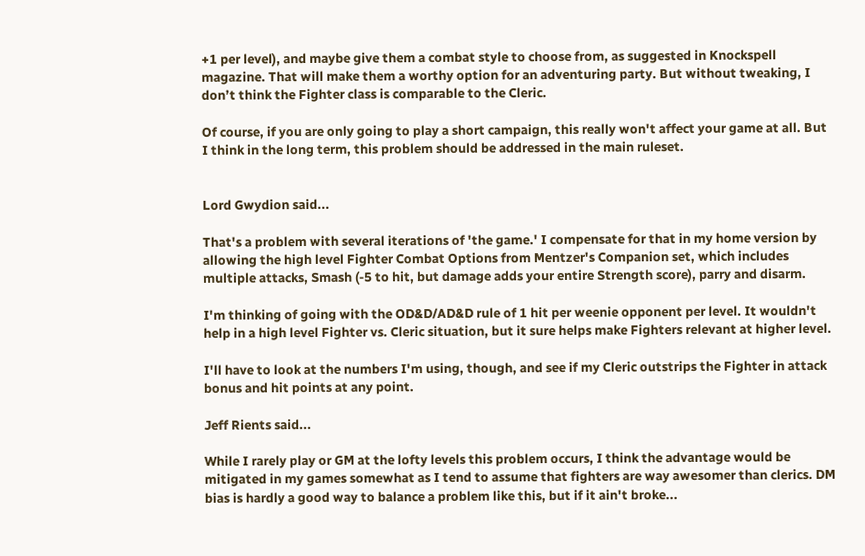+1 per level), and maybe give them a combat style to choose from, as suggested in Knockspell magazine. That will make them a worthy option for an adventuring party. But without tweaking, I don’t think the Fighter class is comparable to the Cleric.

Of course, if you are only going to play a short campaign, this really won't affect your game at all. But I think in the long term, this problem should be addressed in the main ruleset.


Lord Gwydion said...

That's a problem with several iterations of 'the game.' I compensate for that in my home version by allowing the high level Fighter Combat Options from Mentzer's Companion set, which includes multiple attacks, Smash (-5 to hit, but damage adds your entire Strength score), parry and disarm.

I'm thinking of going with the OD&D/AD&D rule of 1 hit per weenie opponent per level. It wouldn't help in a high level Fighter vs. Cleric situation, but it sure helps make Fighters relevant at higher level.

I'll have to look at the numbers I'm using, though, and see if my Cleric outstrips the Fighter in attack bonus and hit points at any point.

Jeff Rients said...

While I rarely play or GM at the lofty levels this problem occurs, I think the advantage would be mitigated in my games somewhat as I tend to assume that fighters are way awesomer than clerics. DM bias is hardly a good way to balance a problem like this, but if it ain't broke...